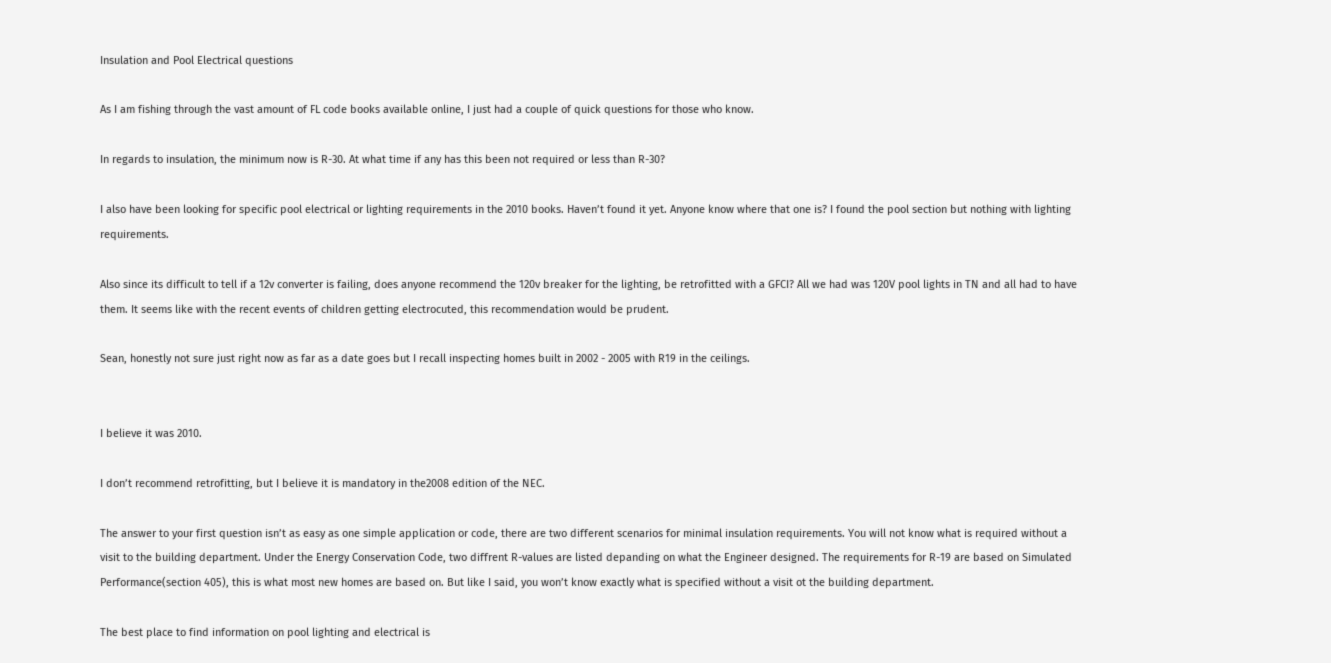Insulation and Pool Electrical questions

As I am fishing through the vast amount of FL code books available online, I just had a couple of quick questions for those who know.

In regards to insulation, the minimum now is R-30. At what time if any has this been not required or less than R-30?

I also have been looking for specific pool electrical or lighting requirements in the 2010 books. Haven’t found it yet. Anyone know where that one is? I found the pool section but nothing with lighting requirements.

Also since its difficult to tell if a 12v converter is failing, does anyone recommend the 120v breaker for the lighting, be retrofitted with a GFCI? All we had was 120V pool lights in TN and all had to have them. It seems like with the recent events of children getting electrocuted, this recommendation would be prudent.

Sean, honestly not sure just right now as far as a date goes but I recall inspecting homes built in 2002 - 2005 with R19 in the ceilings.


I believe it was 2010.

I don’t recommend retrofitting, but I believe it is mandatory in the2008 edition of the NEC.

The answer to your first question isn’t as easy as one simple application or code, there are two different scenarios for minimal insulation requirements. You will not know what is required without a visit to the building department. Under the Energy Conservation Code, two diffrent R-values are listed depanding on what the Engineer designed. The requirements for R-19 are based on Simulated Performance(section 405), this is what most new homes are based on. But like I said, you won’t know exactly what is specified without a visit ot the building department.

The best place to find information on pool lighting and electrical is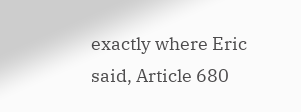exactly where Eric said, Article 680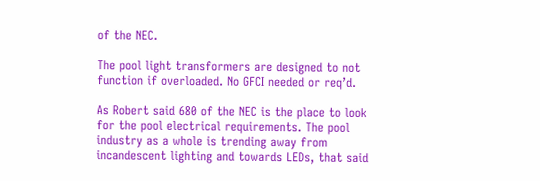of the NEC.

The pool light transformers are designed to not function if overloaded. No GFCI needed or req’d.

As Robert said 680 of the NEC is the place to look for the pool electrical requirements. The pool industry as a whole is trending away from incandescent lighting and towards LEDs, that said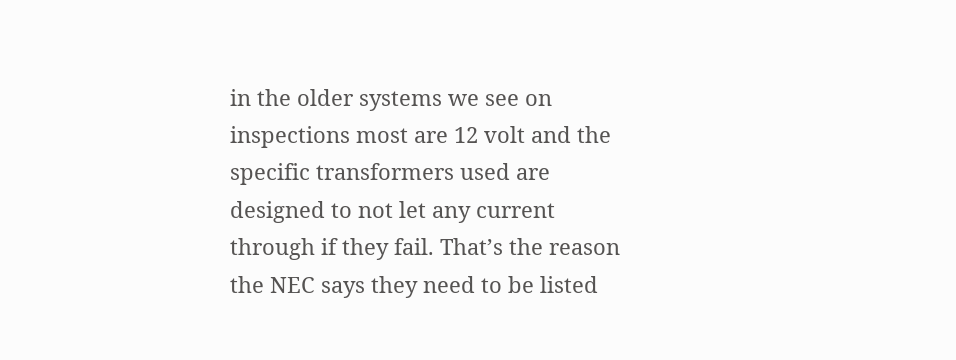in the older systems we see on inspections most are 12 volt and the specific transformers used are designed to not let any current through if they fail. That’s the reason the NEC says they need to be listed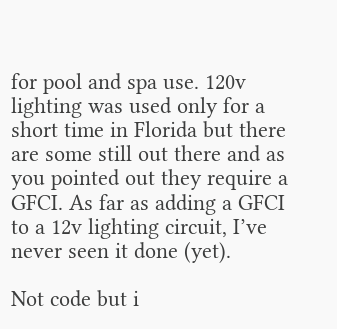for pool and spa use. 120v lighting was used only for a short time in Florida but there are some still out there and as you pointed out they require a GFCI. As far as adding a GFCI to a 12v lighting circuit, I’ve never seen it done (yet).

Not code but i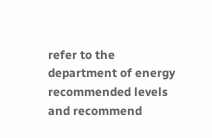refer to the department of energy recommended levels and recommend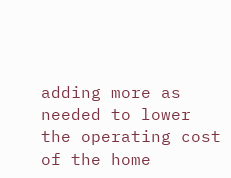adding more as needed to lower the operating cost of the home